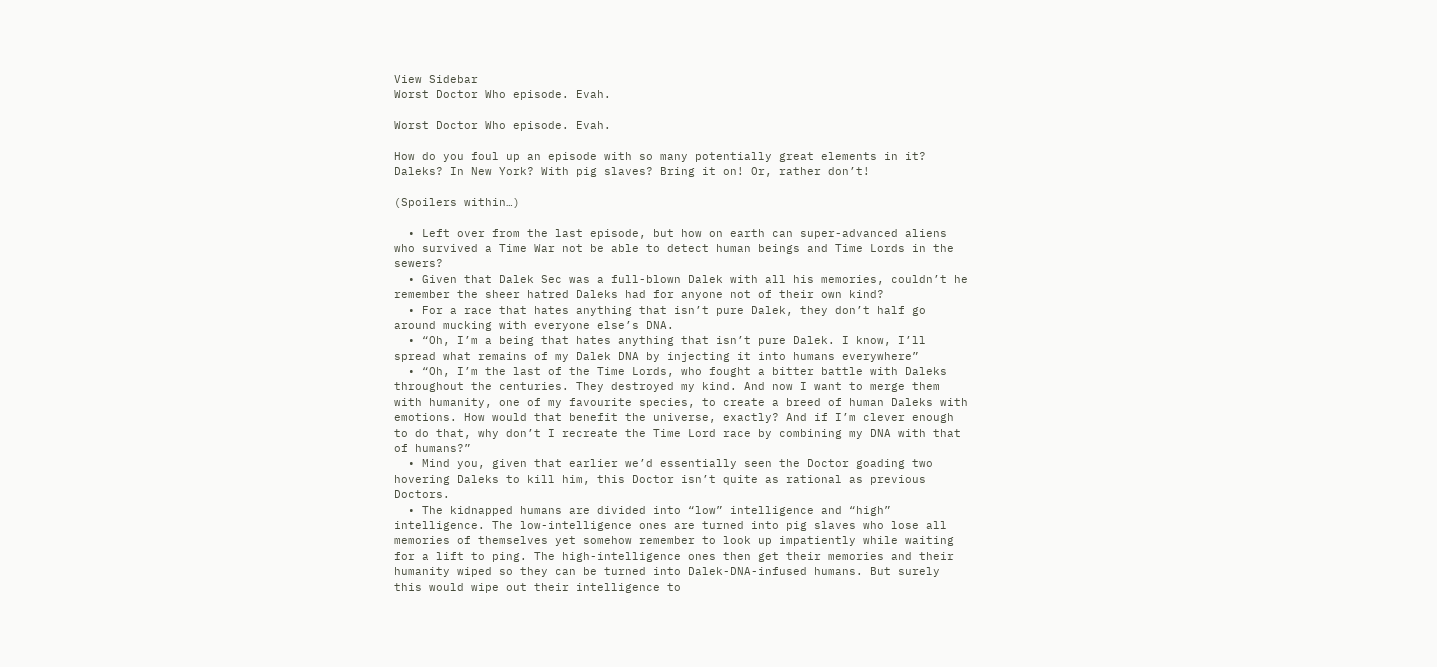View Sidebar
Worst Doctor Who episode. Evah.

Worst Doctor Who episode. Evah.

How do you foul up an episode with so many potentially great elements in it? Daleks? In New York? With pig slaves? Bring it on! Or, rather don’t!

(Spoilers within…)

  • Left over from the last episode, but how on earth can super-advanced aliens who survived a Time War not be able to detect human beings and Time Lords in the sewers?
  • Given that Dalek Sec was a full-blown Dalek with all his memories, couldn’t he remember the sheer hatred Daleks had for anyone not of their own kind?
  • For a race that hates anything that isn’t pure Dalek, they don’t half go around mucking with everyone else’s DNA.
  • “Oh, I’m a being that hates anything that isn’t pure Dalek. I know, I’ll spread what remains of my Dalek DNA by injecting it into humans everywhere”
  • “Oh, I’m the last of the Time Lords, who fought a bitter battle with Daleks throughout the centuries. They destroyed my kind. And now I want to merge them with humanity, one of my favourite species, to create a breed of human Daleks with emotions. How would that benefit the universe, exactly? And if I’m clever enough to do that, why don’t I recreate the Time Lord race by combining my DNA with that of humans?”
  • Mind you, given that earlier we’d essentially seen the Doctor goading two hovering Daleks to kill him, this Doctor isn’t quite as rational as previous Doctors.
  • The kidnapped humans are divided into “low” intelligence and “high” intelligence. The low-intelligence ones are turned into pig slaves who lose all memories of themselves yet somehow remember to look up impatiently while waiting for a lift to ping. The high-intelligence ones then get their memories and their humanity wiped so they can be turned into Dalek-DNA-infused humans. But surely this would wipe out their intelligence to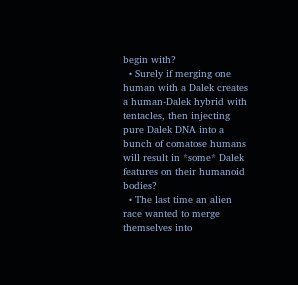begin with?
  • Surely if merging one human with a Dalek creates a human-Dalek hybrid with tentacles, then injecting pure Dalek DNA into a bunch of comatose humans will result in *some* Dalek features on their humanoid bodies?
  • The last time an alien race wanted to merge themselves into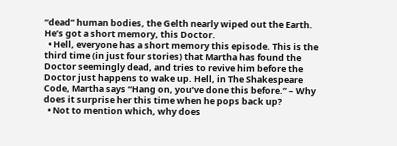“dead” human bodies, the Gelth nearly wiped out the Earth. He’s got a short memory, this Doctor.
  • Hell, everyone has a short memory this episode. This is the third time (in just four stories) that Martha has found the Doctor seemingly dead, and tries to revive him before the Doctor just happens to wake up. Hell, in The Shakespeare Code, Martha says “Hang on, you’ve done this before.” – Why does it surprise her this time when he pops back up?
  • Not to mention which, why does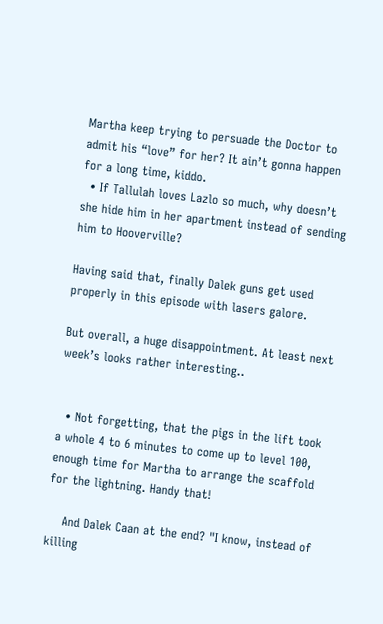Martha keep trying to persuade the Doctor to admit his “love” for her? It ain’t gonna happen for a long time, kiddo.
  • If Tallulah loves Lazlo so much, why doesn’t she hide him in her apartment instead of sending him to Hooverville?

Having said that, finally Dalek guns get used properly in this episode with lasers galore.

But overall, a huge disappointment. At least next week’s looks rather interesting..


  • Not forgetting, that the pigs in the lift took a whole 4 to 6 minutes to come up to level 100, enough time for Martha to arrange the scaffold for the lightning. Handy that!

    And Dalek Caan at the end? "I know, instead of killing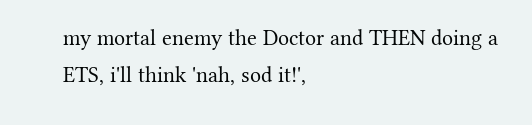my mortal enemy the Doctor and THEN doing a ETS, i'll think 'nah, sod it!',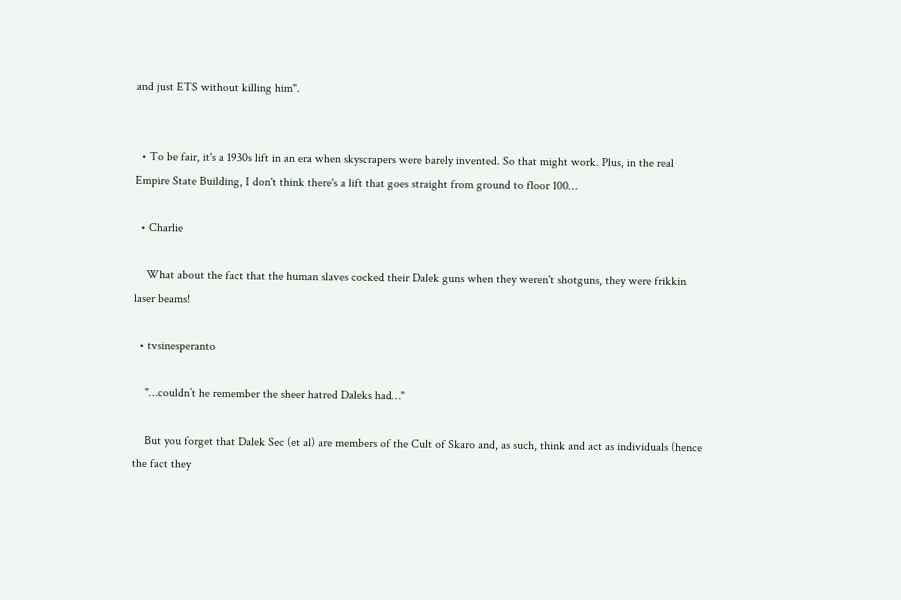and just ETS without killing him".


  • To be fair, it's a 1930s lift in an era when skyscrapers were barely invented. So that might work. Plus, in the real Empire State Building, I don't think there's a lift that goes straight from ground to floor 100…

  • Charlie

    What about the fact that the human slaves cocked their Dalek guns when they weren't shotguns, they were frikkin laser beams!

  • tvsinesperanto

    "…couldn’t he remember the sheer hatred Daleks had…"

    But you forget that Dalek Sec (et al) are members of the Cult of Skaro and, as such, think and act as individuals (hence the fact they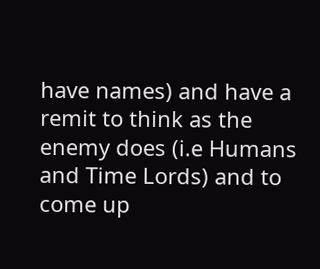have names) and have a remit to think as the enemy does (i.e Humans and Time Lords) and to come up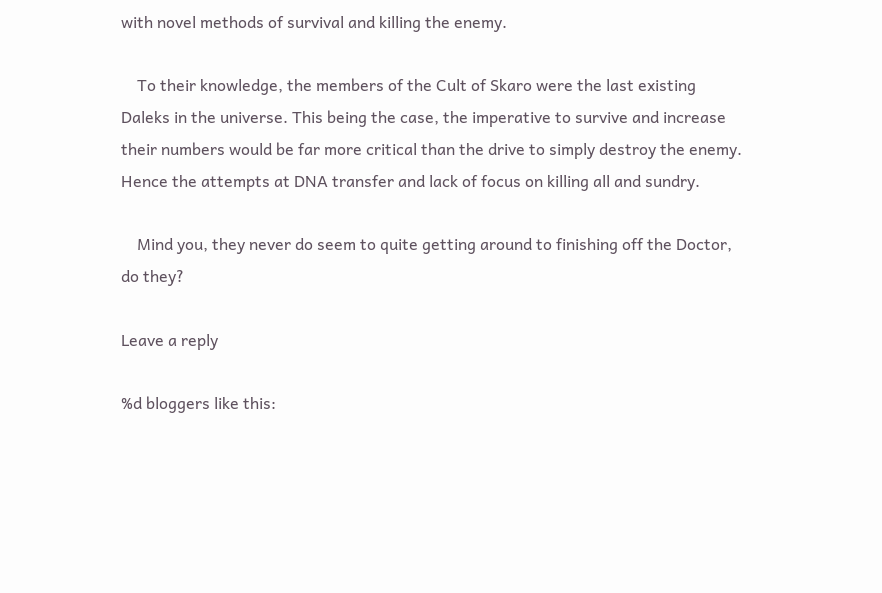with novel methods of survival and killing the enemy.

    To their knowledge, the members of the Cult of Skaro were the last existing Daleks in the universe. This being the case, the imperative to survive and increase their numbers would be far more critical than the drive to simply destroy the enemy. Hence the attempts at DNA transfer and lack of focus on killing all and sundry.

    Mind you, they never do seem to quite getting around to finishing off the Doctor, do they?

Leave a reply

%d bloggers like this: